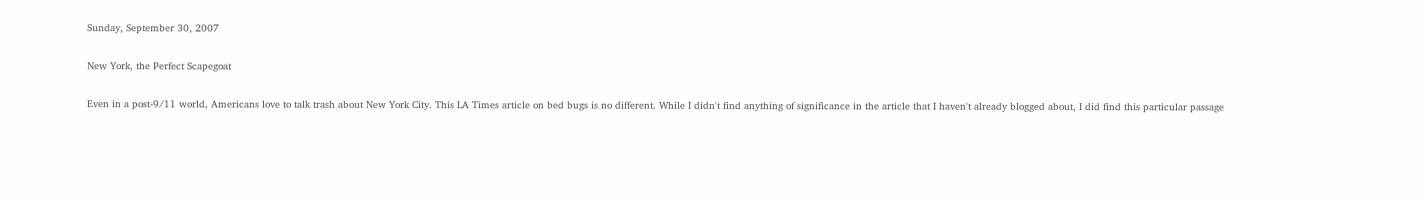Sunday, September 30, 2007

New York, the Perfect Scapegoat

Even in a post-9/11 world, Americans love to talk trash about New York City. This LA Times article on bed bugs is no different. While I didn't find anything of significance in the article that I haven't already blogged about, I did find this particular passage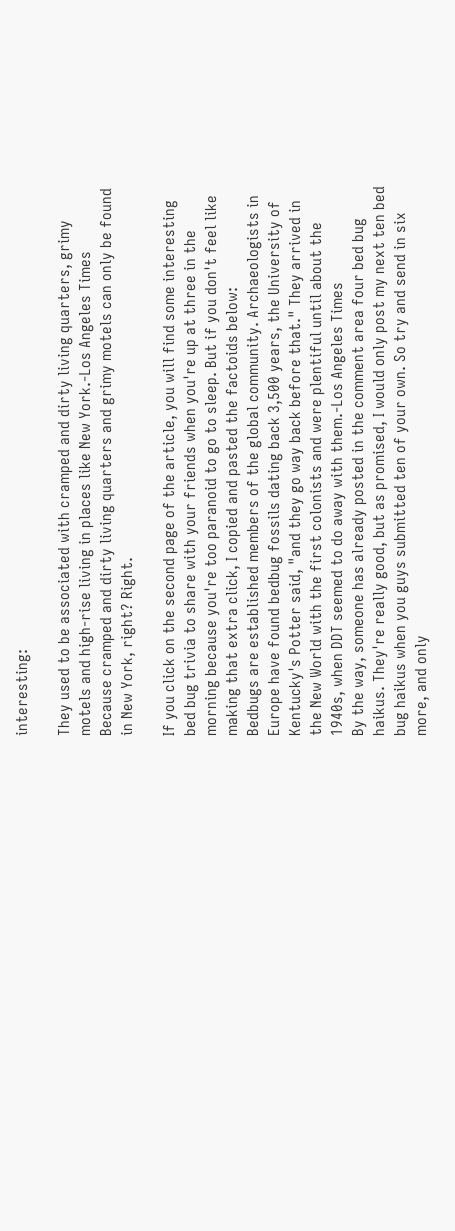interesting:

They used to be associated with cramped and dirty living quarters, grimy motels and high-rise living in places like New York.-Los Angeles Times
Because cramped and dirty living quarters and grimy motels can only be found in New York, right? Right.

If you click on the second page of the article, you will find some interesting bed bug trivia to share with your friends when you're up at three in the morning because you're too paranoid to go to sleep. But if you don't feel like making that extra click, I copied and pasted the factoids below:
Bedbugs are established members of the global community. Archaeologists in Europe have found bedbug fossils dating back 3,500 years, the University of Kentucky's Potter said, "and they go way back before that." They arrived in the New World with the first colonists and were plentiful until about the 1940s, when DDT seemed to do away with them.-Los Angeles Times
By the way, someone has already posted in the comment area four bed bug haikus. They're really good, but as promised, I would only post my next ten bed bug haikus when you guys submitted ten of your own. So try and send in six more, and only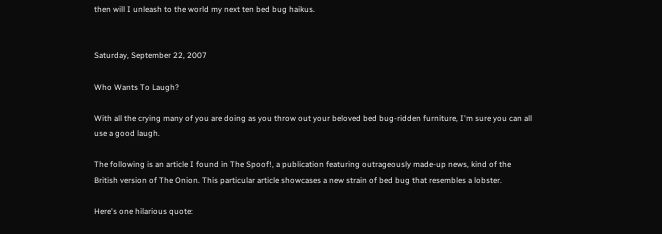then will I unleash to the world my next ten bed bug haikus.


Saturday, September 22, 2007

Who Wants To Laugh?

With all the crying many of you are doing as you throw out your beloved bed bug-ridden furniture, I'm sure you can all use a good laugh.

The following is an article I found in The Spoof!, a publication featuring outrageously made-up news, kind of the British version of The Onion. This particular article showcases a new strain of bed bug that resembles a lobster.

Here's one hilarious quote: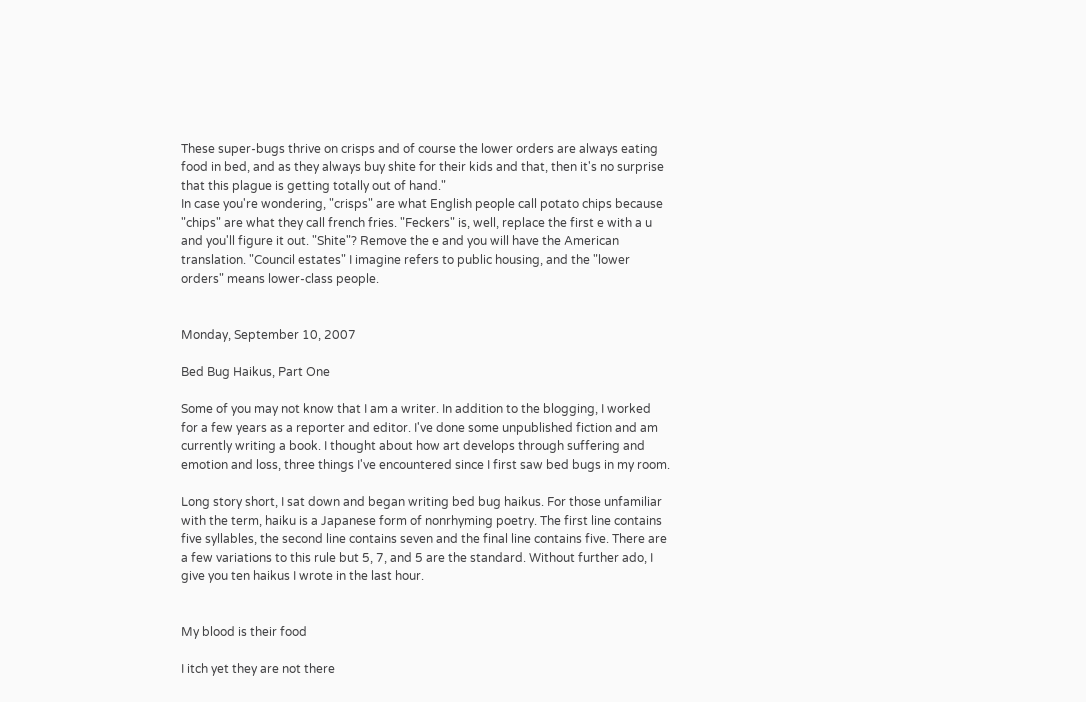These super-bugs thrive on crisps and of course the lower orders are always eating food in bed, and as they always buy shite for their kids and that, then it's no surprise that this plague is getting totally out of hand."
In case you're wondering, "crisps" are what English people call potato chips because "chips" are what they call french fries. "Feckers" is, well, replace the first e with a u and you'll figure it out. "Shite"? Remove the e and you will have the American translation. "Council estates" I imagine refers to public housing, and the "lower orders" means lower-class people.


Monday, September 10, 2007

Bed Bug Haikus, Part One

Some of you may not know that I am a writer. In addition to the blogging, I worked for a few years as a reporter and editor. I've done some unpublished fiction and am currently writing a book. I thought about how art develops through suffering and emotion and loss, three things I've encountered since I first saw bed bugs in my room.

Long story short, I sat down and began writing bed bug haikus. For those unfamiliar with the term, haiku is a Japanese form of nonrhyming poetry. The first line contains five syllables, the second line contains seven and the final line contains five. There are a few variations to this rule but 5, 7, and 5 are the standard. Without further ado, I give you ten haikus I wrote in the last hour.


My blood is their food

I itch yet they are not there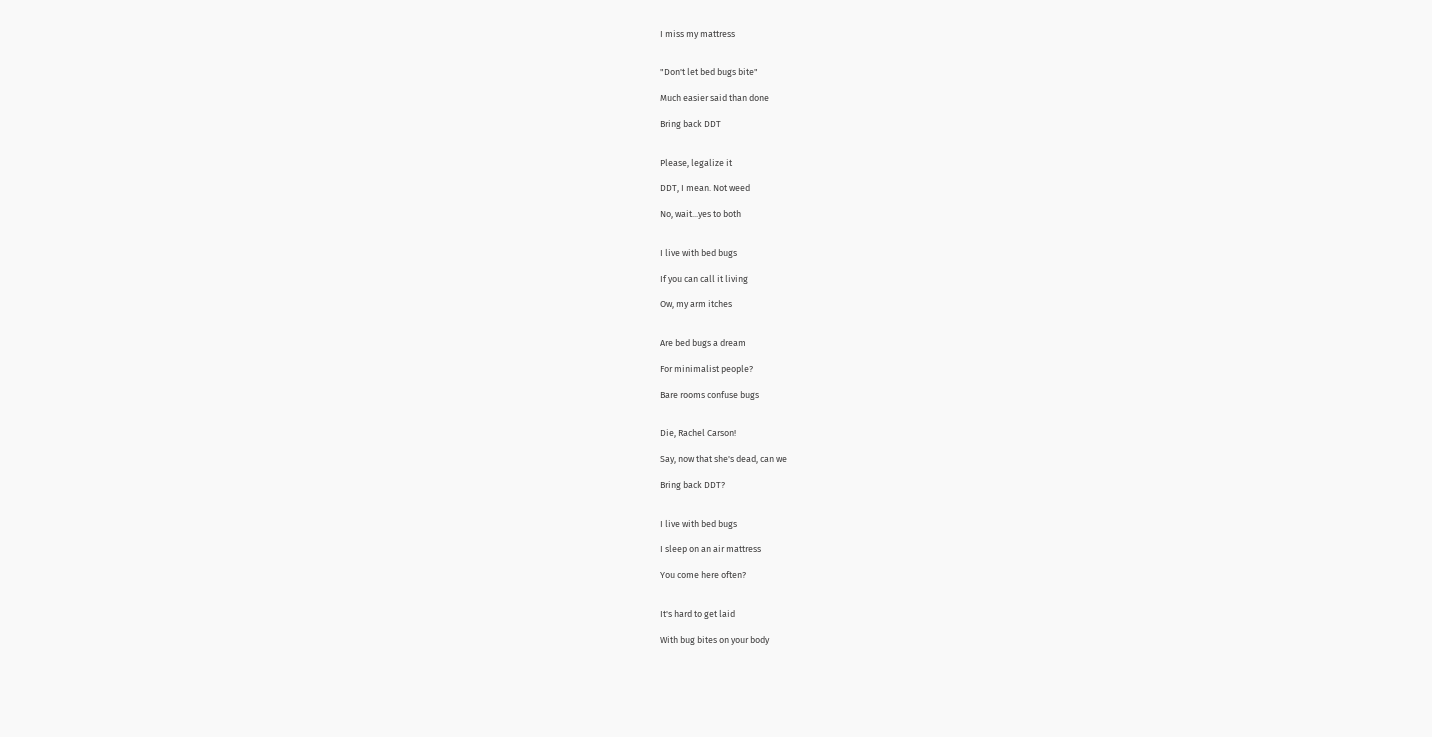I miss my mattress


"Don't let bed bugs bite"

Much easier said than done

Bring back DDT


Please, legalize it

DDT, I mean. Not weed

No, wait...yes to both


I live with bed bugs

If you can call it living

Ow, my arm itches


Are bed bugs a dream

For minimalist people?

Bare rooms confuse bugs


Die, Rachel Carson!

Say, now that she's dead, can we

Bring back DDT?


I live with bed bugs

I sleep on an air mattress

You come here often?


It's hard to get laid

With bug bites on your body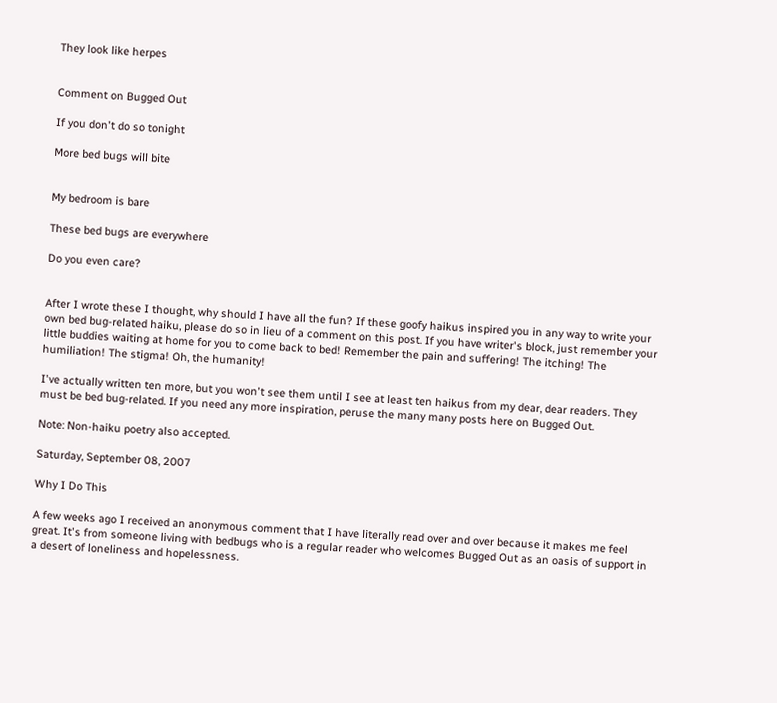They look like herpes


Comment on Bugged Out

If you don't do so tonight

More bed bugs will bite


My bedroom is bare

These bed bugs are everywhere

Do you even care?


After I wrote these I thought, why should I have all the fun? If these goofy haikus inspired you in any way to write your own bed bug-related haiku, please do so in lieu of a comment on this post. If you have writer's block, just remember your little buddies waiting at home for you to come back to bed! Remember the pain and suffering! The itching! The humiliation! The stigma! Oh, the humanity!

I've actually written ten more, but you won't see them until I see at least ten haikus from my dear, dear readers. They must be bed bug-related. If you need any more inspiration, peruse the many many posts here on Bugged Out.

Note: Non-haiku poetry also accepted.

Saturday, September 08, 2007

Why I Do This

A few weeks ago I received an anonymous comment that I have literally read over and over because it makes me feel great. It's from someone living with bedbugs who is a regular reader who welcomes Bugged Out as an oasis of support in a desert of loneliness and hopelessness.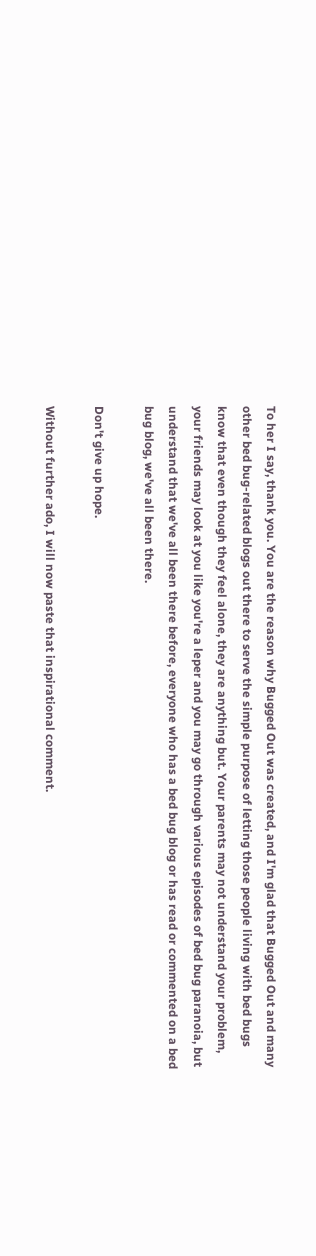To her I say, thank you. You are the reason why Bugged Out was created, and I'm glad that Bugged Out and many other bed bug-related blogs out there to serve the simple purpose of letting those people living with bed bugs know that even though they feel alone, they are anything but. Your parents may not understand your problem, your friends may look at you like you're a leper and you may go through various episodes of bed bug paranoia, but understand that we've all been there before, everyone who has a bed bug blog or has read or commented on a bed bug blog, we've all been there.

Don't give up hope.

Without further ado, I will now paste that inspirational comment.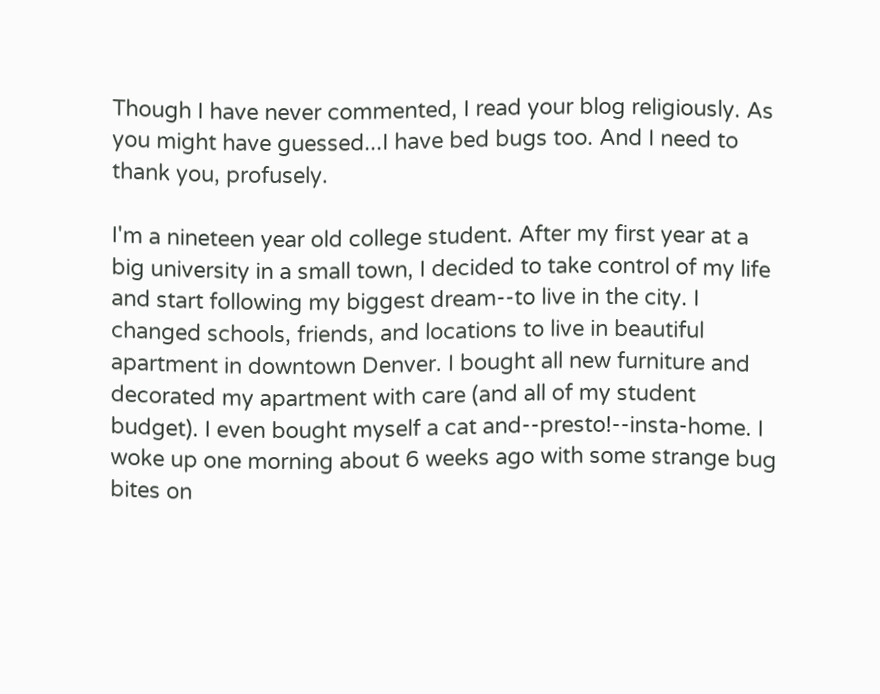Though I have never commented, I read your blog religiously. As you might have guessed...I have bed bugs too. And I need to thank you, profusely.

I'm a nineteen year old college student. After my first year at a big university in a small town, I decided to take control of my life and start following my biggest dream--to live in the city. I changed schools, friends, and locations to live in beautiful apartment in downtown Denver. I bought all new furniture and decorated my apartment with care (and all of my student budget). I even bought myself a cat and--presto!--insta-home. I woke up one morning about 6 weeks ago with some strange bug bites on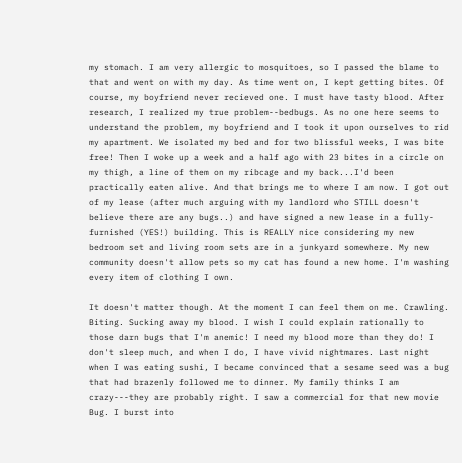my stomach. I am very allergic to mosquitoes, so I passed the blame to that and went on with my day. As time went on, I kept getting bites. Of course, my boyfriend never recieved one. I must have tasty blood. After research, I realized my true problem--bedbugs. As no one here seems to understand the problem, my boyfriend and I took it upon ourselves to rid my apartment. We isolated my bed and for two blissful weeks, I was bite free! Then I woke up a week and a half ago with 23 bites in a circle on my thigh, a line of them on my ribcage and my back...I'd been practically eaten alive. And that brings me to where I am now. I got out of my lease (after much arguing with my landlord who STILL doesn't believe there are any bugs..) and have signed a new lease in a fully-furnished (YES!) building. This is REALLY nice considering my new bedroom set and living room sets are in a junkyard somewhere. My new community doesn't allow pets so my cat has found a new home. I'm washing every item of clothing I own.

It doesn't matter though. At the moment I can feel them on me. Crawling. Biting. Sucking away my blood. I wish I could explain rationally to those darn bugs that I'm anemic! I need my blood more than they do! I don't sleep much, and when I do, I have vivid nightmares. Last night when I was eating sushi, I became convinced that a sesame seed was a bug that had brazenly followed me to dinner. My family thinks I am crazy---they are probably right. I saw a commercial for that new movie Bug. I burst into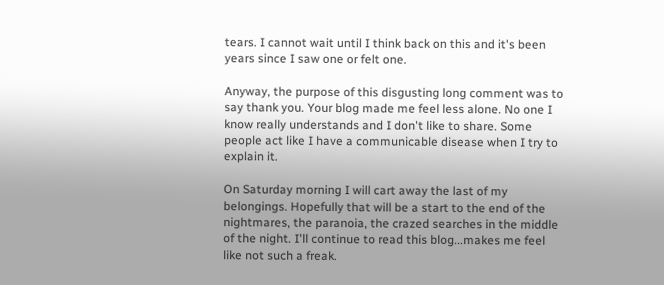tears. I cannot wait until I think back on this and it's been years since I saw one or felt one.

Anyway, the purpose of this disgusting long comment was to say thank you. Your blog made me feel less alone. No one I know really understands and I don't like to share. Some people act like I have a communicable disease when I try to explain it.

On Saturday morning I will cart away the last of my belongings. Hopefully that will be a start to the end of the nightmares, the paranoia, the crazed searches in the middle of the night. I'll continue to read this blog...makes me feel like not such a freak.